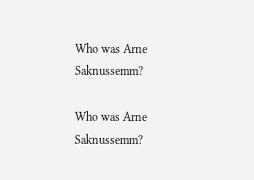Who was Arne Saknussemm?

Who was Arne Saknussemm?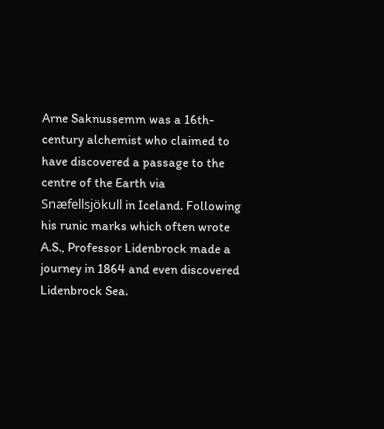Arne Saknussemm was a 16th-century alchemist who claimed to have discovered a passage to the centre of the Earth via Snæfellsjökull in Iceland. Following his runic marks which often wrote A.S., Professor Lidenbrock made a journey in 1864 and even discovered Lidenbrock Sea.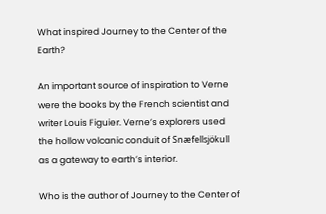What inspired Journey to the Center of the Earth?

An important source of inspiration to Verne were the books by the French scientist and writer Louis Figuier. Verne’s explorers used the hollow volcanic conduit of Snæfellsjökull as a gateway to earth’s interior.

Who is the author of Journey to the Center of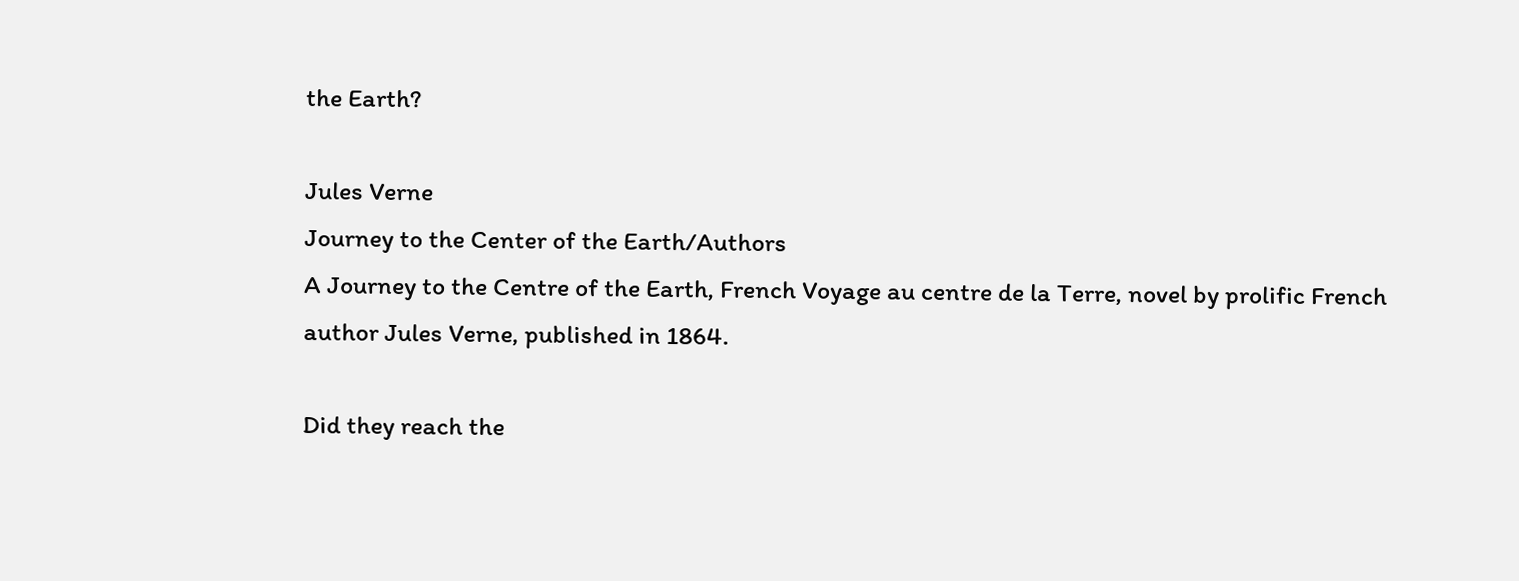the Earth?

Jules Verne
Journey to the Center of the Earth/Authors
A Journey to the Centre of the Earth, French Voyage au centre de la Terre, novel by prolific French author Jules Verne, published in 1864.

Did they reach the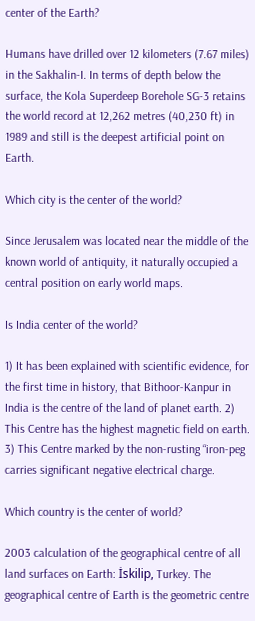center of the Earth?

Humans have drilled over 12 kilometers (7.67 miles) in the Sakhalin-I. In terms of depth below the surface, the Kola Superdeep Borehole SG-3 retains the world record at 12,262 metres (40,230 ft) in 1989 and still is the deepest artificial point on Earth.

Which city is the center of the world?

Since Jerusalem was located near the middle of the known world of antiquity, it naturally occupied a central position on early world maps.

Is India center of the world?

1) It has been explained with scientific evidence, for the first time in history, that Bithoor-Kanpur in India is the centre of the land of planet earth. 2) This Centre has the highest magnetic field on earth. 3) This Centre marked by the non-rusting “iron-peg carries significant negative electrical charge.

Which country is the center of world?

2003 calculation of the geographical centre of all land surfaces on Earth: İskilip, Turkey. The geographical centre of Earth is the geometric centre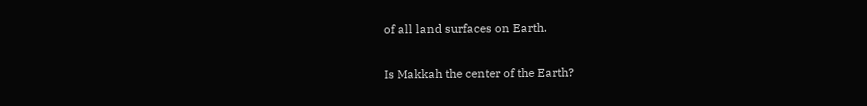of all land surfaces on Earth.

Is Makkah the center of the Earth?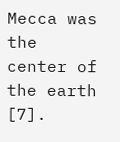Mecca was the center of the earth [7].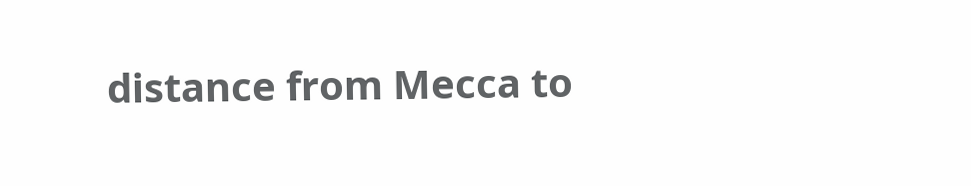distance from Mecca to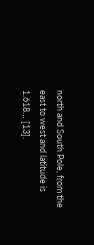north and South Pole, from the east to west and latitude is 1.618… [13].